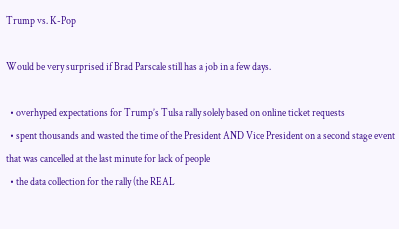Trump vs. K-Pop

Would be very surprised if Brad Parscale still has a job in a few days.

  • overhyped expectations for Trump’s Tulsa rally solely based on online ticket requests
  • spent thousands and wasted the time of the President AND Vice President on a second stage event that was cancelled at the last minute for lack of people
  • the data collection for the rally (the REAL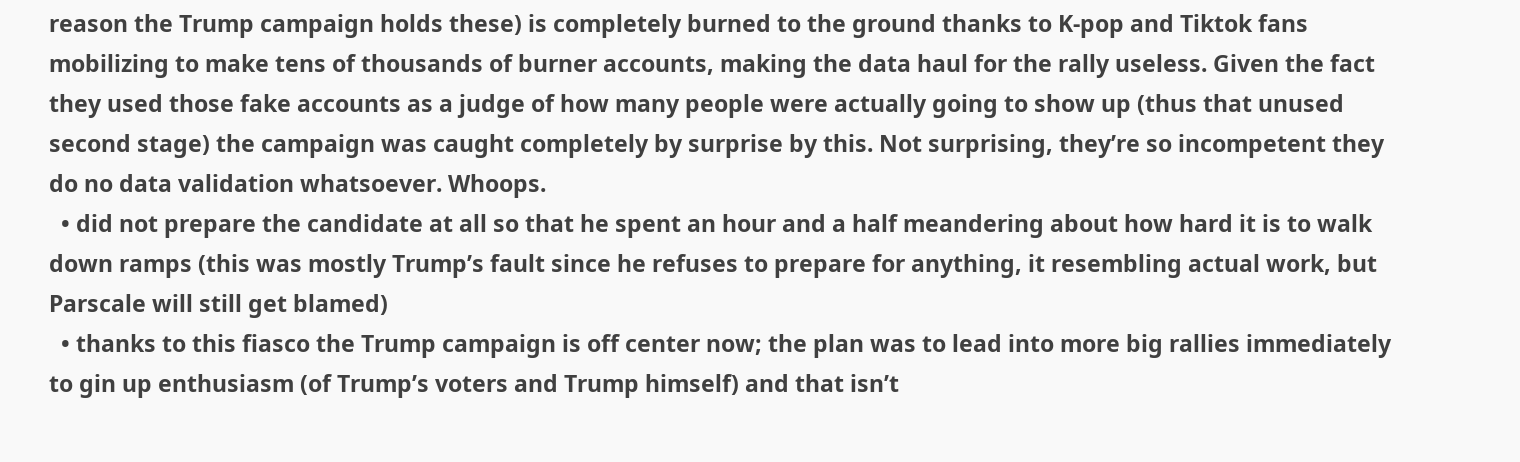reason the Trump campaign holds these) is completely burned to the ground thanks to K-pop and Tiktok fans mobilizing to make tens of thousands of burner accounts, making the data haul for the rally useless. Given the fact they used those fake accounts as a judge of how many people were actually going to show up (thus that unused second stage) the campaign was caught completely by surprise by this. Not surprising, they’re so incompetent they do no data validation whatsoever. Whoops.
  • did not prepare the candidate at all so that he spent an hour and a half meandering about how hard it is to walk down ramps (this was mostly Trump’s fault since he refuses to prepare for anything, it resembling actual work, but Parscale will still get blamed)
  • thanks to this fiasco the Trump campaign is off center now; the plan was to lead into more big rallies immediately to gin up enthusiasm (of Trump’s voters and Trump himself) and that isn’t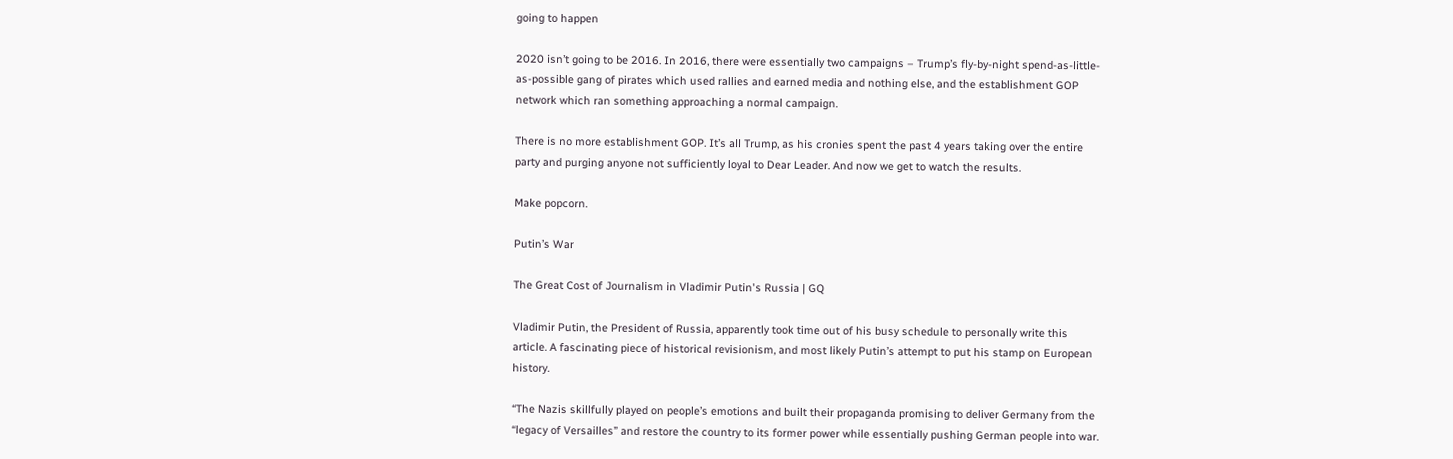going to happen

2020 isn’t going to be 2016. In 2016, there were essentially two campaigns – Trump’s fly-by-night spend-as-little-as-possible gang of pirates which used rallies and earned media and nothing else, and the establishment GOP network which ran something approaching a normal campaign.

There is no more establishment GOP. It’s all Trump, as his cronies spent the past 4 years taking over the entire party and purging anyone not sufficiently loyal to Dear Leader. And now we get to watch the results.

Make popcorn.

Putin’s War

The Great Cost of Journalism in Vladimir Putin's Russia | GQ

Vladimir Putin, the President of Russia, apparently took time out of his busy schedule to personally write this article. A fascinating piece of historical revisionism, and most likely Putin’s attempt to put his stamp on European history.

“The Nazis skillfully played on people’s emotions and built their propaganda promising to deliver Germany from the “legacy of Versailles” and restore the country to its former power while essentially pushing German people into war.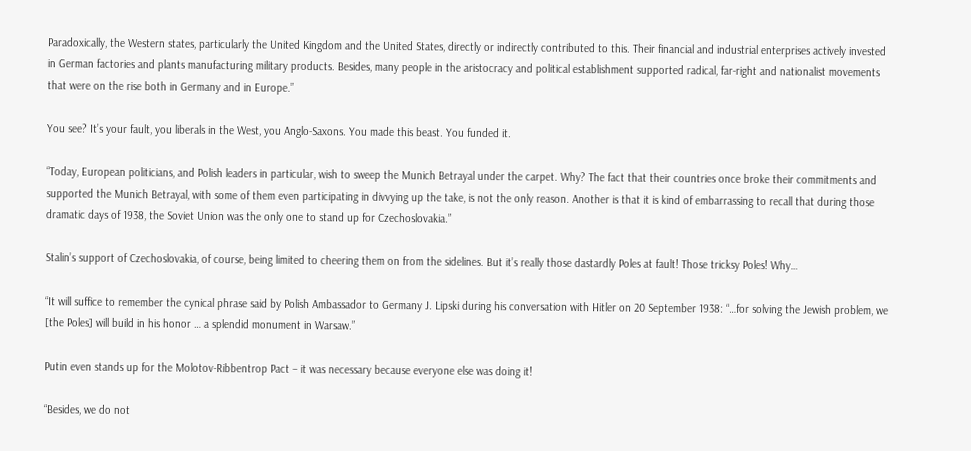Paradoxically, the Western states, particularly the United Kingdom and the United States, directly or indirectly contributed to this. Their financial and industrial enterprises actively invested in German factories and plants manufacturing military products. Besides, many people in the aristocracy and political establishment supported radical, far-right and nationalist movements that were on the rise both in Germany and in Europe.”

You see? It’s your fault, you liberals in the West, you Anglo-Saxons. You made this beast. You funded it.

“Today, European politicians, and Polish leaders in particular, wish to sweep the Munich Betrayal under the carpet. Why? The fact that their countries once broke their commitments and supported the Munich Betrayal, with some of them even participating in divvying up the take, is not the only reason. Another is that it is kind of embarrassing to recall that during those dramatic days of 1938, the Soviet Union was the only one to stand up for Czechoslovakia.”

Stalin’s support of Czechoslovakia, of course, being limited to cheering them on from the sidelines. But it’s really those dastardly Poles at fault! Those tricksy Poles! Why…

“It will suffice to remember the cynical phrase said by Polish Ambassador to Germany J. Lipski during his conversation with Hitler on 20 September 1938: “…for solving the Jewish problem, we [the Poles] will build in his honor … a splendid monument in Warsaw.”

Putin even stands up for the Molotov-Ribbentrop Pact – it was necessary because everyone else was doing it!

“Besides, we do not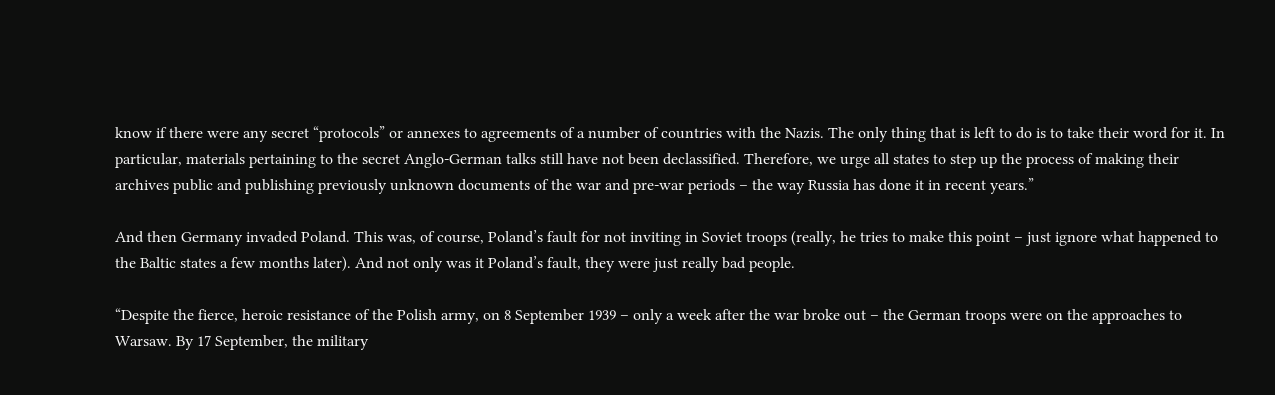know if there were any secret “protocols” or annexes to agreements of a number of countries with the Nazis. The only thing that is left to do is to take their word for it. In particular, materials pertaining to the secret Anglo-German talks still have not been declassified. Therefore, we urge all states to step up the process of making their archives public and publishing previously unknown documents of the war and pre-war periods – the way Russia has done it in recent years.”

And then Germany invaded Poland. This was, of course, Poland’s fault for not inviting in Soviet troops (really, he tries to make this point – just ignore what happened to the Baltic states a few months later). And not only was it Poland’s fault, they were just really bad people.

“Despite the fierce, heroic resistance of the Polish army, on 8 September 1939 – only a week after the war broke out – the German troops were on the approaches to Warsaw. By 17 September, the military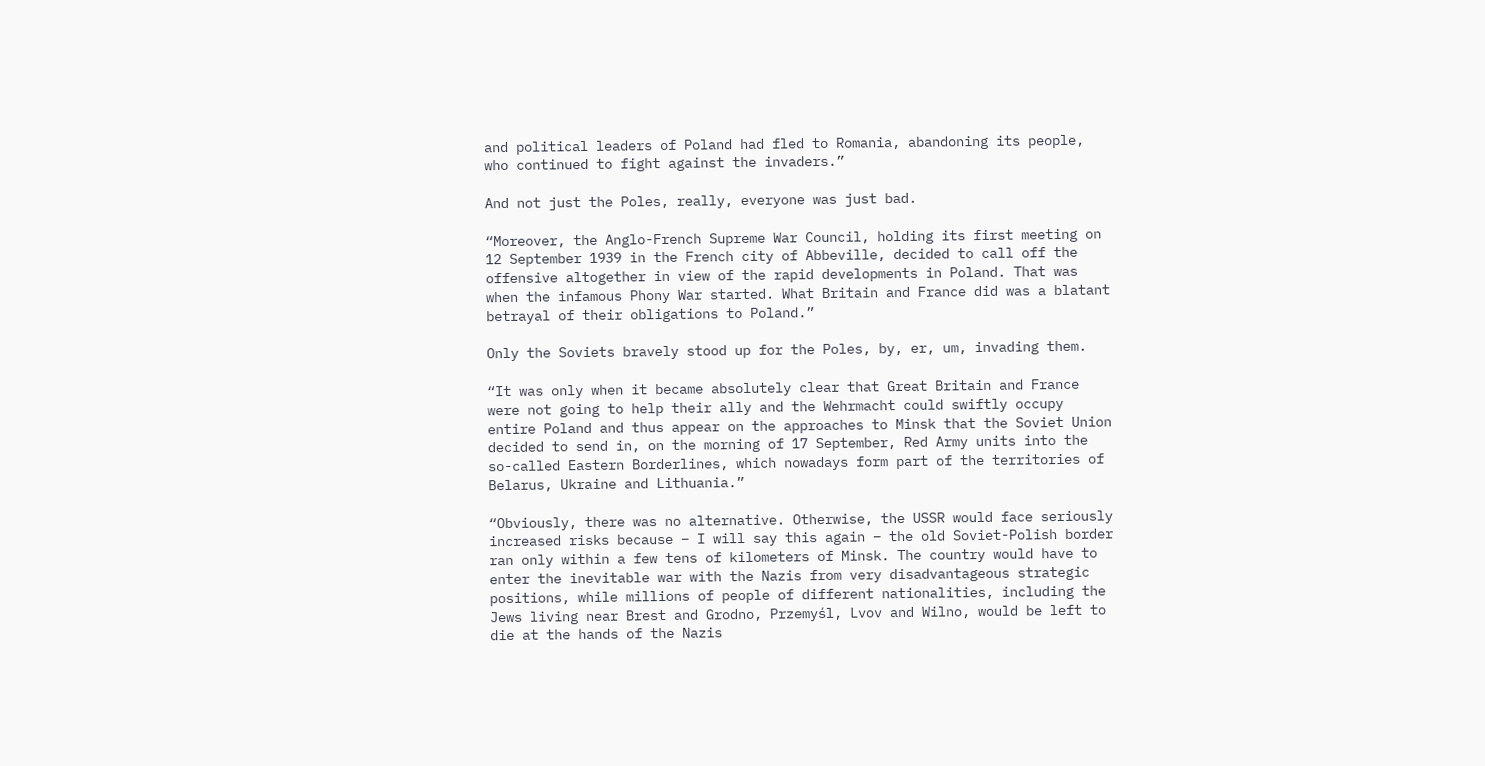and political leaders of Poland had fled to Romania, abandoning its people, who continued to fight against the invaders.”

And not just the Poles, really, everyone was just bad.

“Moreover, the Anglo-French Supreme War Council, holding its first meeting on 12 September 1939 in the French city of Abbeville, decided to call off the offensive altogether in view of the rapid developments in Poland. That was when the infamous Phony War started. What Britain and France did was a blatant betrayal of their obligations to Poland.”

Only the Soviets bravely stood up for the Poles, by, er, um, invading them.

“It was only when it became absolutely clear that Great Britain and France were not going to help their ally and the Wehrmacht could swiftly occupy entire Poland and thus appear on the approaches to Minsk that the Soviet Union decided to send in, on the morning of 17 September, Red Army units into the so-called Eastern Borderlines, which nowadays form part of the territories of Belarus, Ukraine and Lithuania.”

“Obviously, there was no alternative. Otherwise, the USSR would face seriously increased risks because – I will say this again – the old Soviet-Polish border ran only within a few tens of kilometers of Minsk. The country would have to enter the inevitable war with the Nazis from very disadvantageous strategic positions, while millions of people of different nationalities, including the Jews living near Brest and Grodno, Przemyśl, Lvov and Wilno, would be left to die at the hands of the Nazis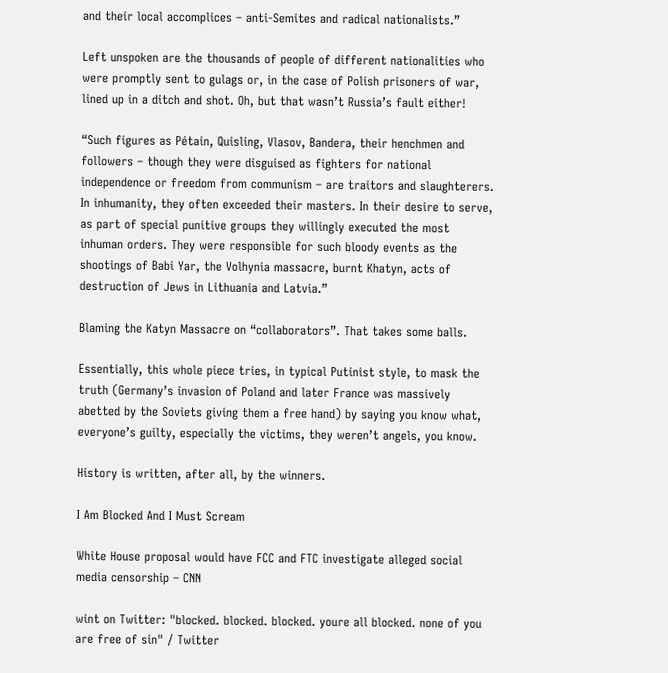and their local accomplices – anti-Semites and radical nationalists.”

Left unspoken are the thousands of people of different nationalities who were promptly sent to gulags or, in the case of Polish prisoners of war, lined up in a ditch and shot. Oh, but that wasn’t Russia’s fault either!

“Such figures as Pétain, Quisling, Vlasov, Bandera, their henchmen and followers – though they were disguised as fighters for national independence or freedom from communism – are traitors and slaughterers. In inhumanity, they often exceeded their masters. In their desire to serve, as part of special punitive groups they willingly executed the most inhuman orders. They were responsible for such bloody events as the shootings of Babi Yar, the Volhynia massacre, burnt Khatyn, acts of destruction of Jews in Lithuania and Latvia.”

Blaming the Katyn Massacre on “collaborators”. That takes some balls.

Essentially, this whole piece tries, in typical Putinist style, to mask the truth (Germany’s invasion of Poland and later France was massively abetted by the Soviets giving them a free hand) by saying you know what, everyone’s guilty, especially the victims, they weren’t angels, you know.

History is written, after all, by the winners.

I Am Blocked And I Must Scream

White House proposal would have FCC and FTC investigate alleged social media censorship – CNN

wint on Twitter: "blocked. blocked. blocked. youre all blocked. none of you  are free of sin" / Twitter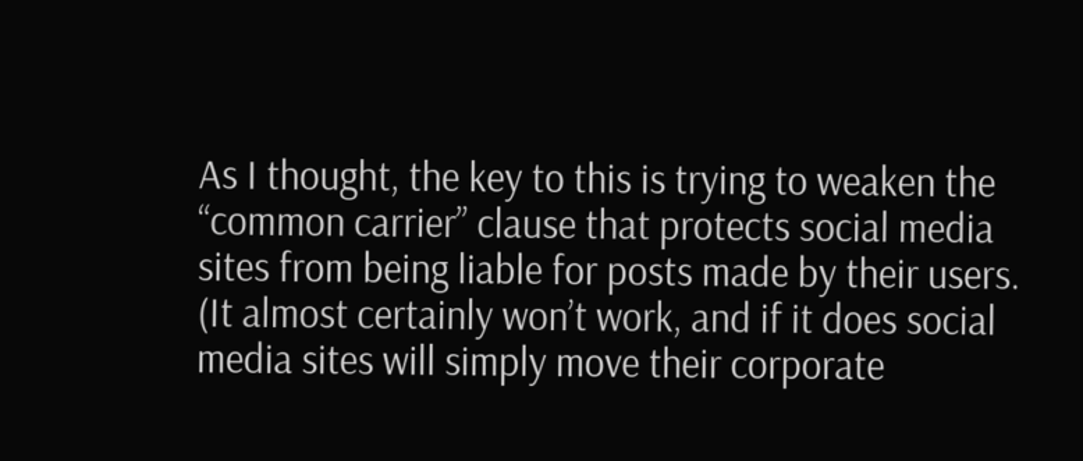As I thought, the key to this is trying to weaken the “common carrier” clause that protects social media sites from being liable for posts made by their users. (It almost certainly won’t work, and if it does social media sites will simply move their corporate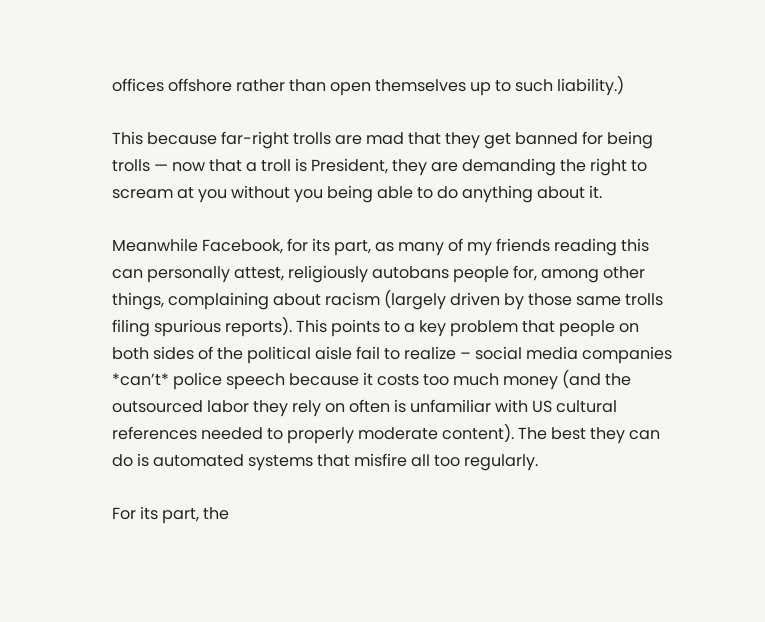offices offshore rather than open themselves up to such liability.)

This because far-right trolls are mad that they get banned for being trolls — now that a troll is President, they are demanding the right to scream at you without you being able to do anything about it.

Meanwhile Facebook, for its part, as many of my friends reading this can personally attest, religiously autobans people for, among other things, complaining about racism (largely driven by those same trolls filing spurious reports). This points to a key problem that people on both sides of the political aisle fail to realize – social media companies *can’t* police speech because it costs too much money (and the outsourced labor they rely on often is unfamiliar with US cultural references needed to properly moderate content). The best they can do is automated systems that misfire all too regularly.

For its part, the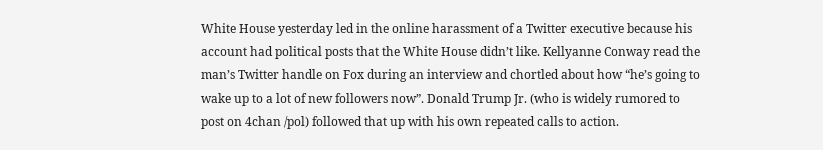White House yesterday led in the online harassment of a Twitter executive because his account had political posts that the White House didn’t like. Kellyanne Conway read the man’s Twitter handle on Fox during an interview and chortled about how “he’s going to wake up to a lot of new followers now”. Donald Trump Jr. (who is widely rumored to post on 4chan /pol) followed that up with his own repeated calls to action.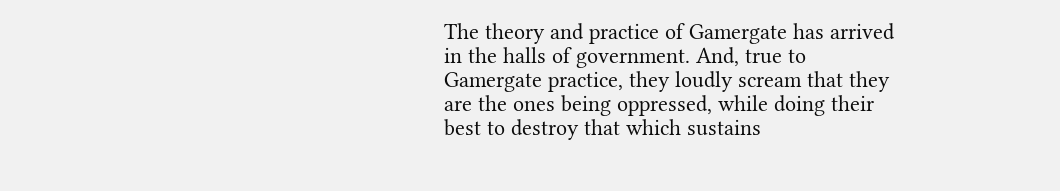The theory and practice of Gamergate has arrived in the halls of government. And, true to Gamergate practice, they loudly scream that they are the ones being oppressed, while doing their best to destroy that which sustains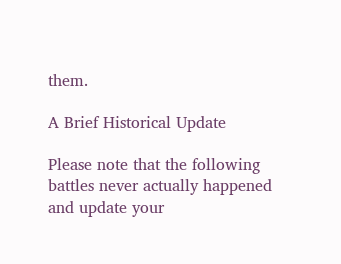them.

A Brief Historical Update

Please note that the following battles never actually happened and update your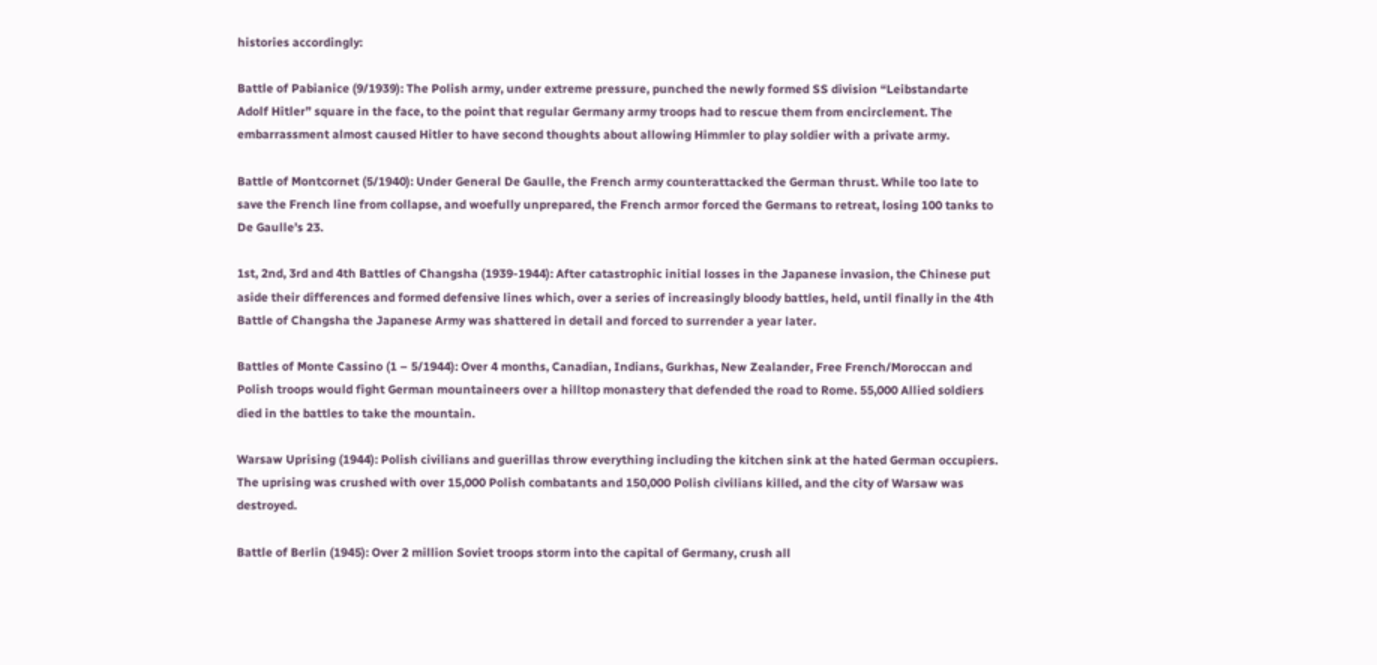histories accordingly:

Battle of Pabianice (9/1939): The Polish army, under extreme pressure, punched the newly formed SS division “Leibstandarte Adolf Hitler” square in the face, to the point that regular Germany army troops had to rescue them from encirclement. The embarrassment almost caused Hitler to have second thoughts about allowing Himmler to play soldier with a private army.

Battle of Montcornet (5/1940): Under General De Gaulle, the French army counterattacked the German thrust. While too late to save the French line from collapse, and woefully unprepared, the French armor forced the Germans to retreat, losing 100 tanks to De Gaulle’s 23.

1st, 2nd, 3rd and 4th Battles of Changsha (1939-1944): After catastrophic initial losses in the Japanese invasion, the Chinese put aside their differences and formed defensive lines which, over a series of increasingly bloody battles, held, until finally in the 4th Battle of Changsha the Japanese Army was shattered in detail and forced to surrender a year later.

Battles of Monte Cassino (1 – 5/1944): Over 4 months, Canadian, Indians, Gurkhas, New Zealander, Free French/Moroccan and Polish troops would fight German mountaineers over a hilltop monastery that defended the road to Rome. 55,000 Allied soldiers died in the battles to take the mountain.

Warsaw Uprising (1944): Polish civilians and guerillas throw everything including the kitchen sink at the hated German occupiers. The uprising was crushed with over 15,000 Polish combatants and 150,000 Polish civilians killed, and the city of Warsaw was destroyed.

Battle of Berlin (1945): Over 2 million Soviet troops storm into the capital of Germany, crush all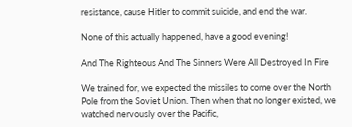resistance, cause Hitler to commit suicide, and end the war.

None of this actually happened, have a good evening!

And The Righteous And The Sinners Were All Destroyed In Fire

We trained for, we expected the missiles to come over the North Pole from the Soviet Union. Then when that no longer existed, we watched nervously over the Pacific,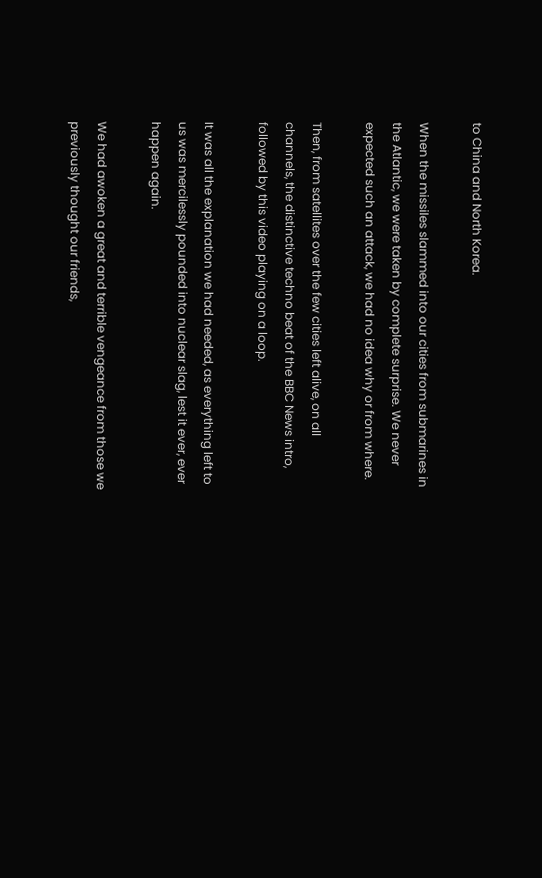to China and North Korea.

When the missiles slammed into our cities from submarines in the Atlantic, we were taken by complete surprise. We never expected such an attack, we had no idea why or from where.

Then, from satellites over the few cities left alive, on all channels, the distinctive techno beat of the BBC News intro, followed by this video playing on a loop.

It was all the explanation we had needed, as everything left to us was mercilessly pounded into nuclear slag, lest it ever, ever happen again.

We had awoken a great and terrible vengeance from those we previously thought our friends,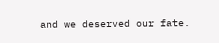and we deserved our fate.